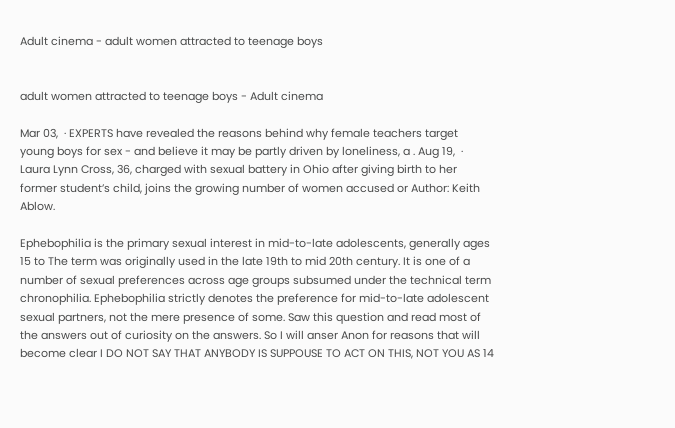Adult cinema - adult women attracted to teenage boys


adult women attracted to teenage boys - Adult cinema

Mar 03,  · EXPERTS have revealed the reasons behind why female teachers target young boys for sex - and believe it may be partly driven by loneliness, a . Aug 19,  · Laura Lynn Cross, 36, charged with sexual battery in Ohio after giving birth to her former student’s child, joins the growing number of women accused or Author: Keith Ablow.

Ephebophilia is the primary sexual interest in mid-to-late adolescents, generally ages 15 to The term was originally used in the late 19th to mid 20th century. It is one of a number of sexual preferences across age groups subsumed under the technical term chronophilia. Ephebophilia strictly denotes the preference for mid-to-late adolescent sexual partners, not the mere presence of some. Saw this question and read most of the answers out of curiosity on the answers. So I will anser Anon for reasons that will become clear I DO NOT SAY THAT ANYBODY IS SUPPOUSE TO ACT ON THIS, NOT YOU AS 14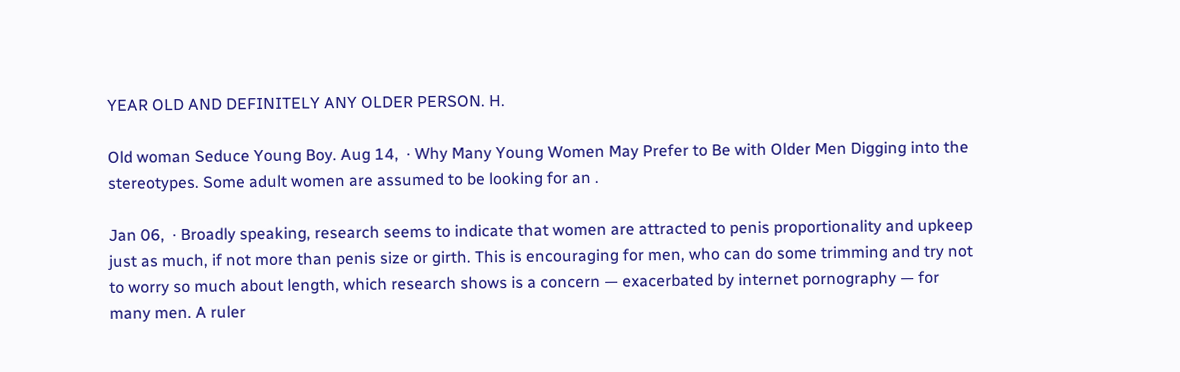YEAR OLD AND DEFINITELY ANY OLDER PERSON. H.

Old woman Seduce Young Boy. Aug 14,  · Why Many Young Women May Prefer to Be with Older Men Digging into the stereotypes. Some adult women are assumed to be looking for an .

Jan 06,  · Broadly speaking, research seems to indicate that women are attracted to penis proportionality and upkeep just as much, if not more than penis size or girth. This is encouraging for men, who can do some trimming and try not to worry so much about length, which research shows is a concern — exacerbated by internet pornography — for many men. A ruler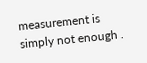measurement is simply not enough .